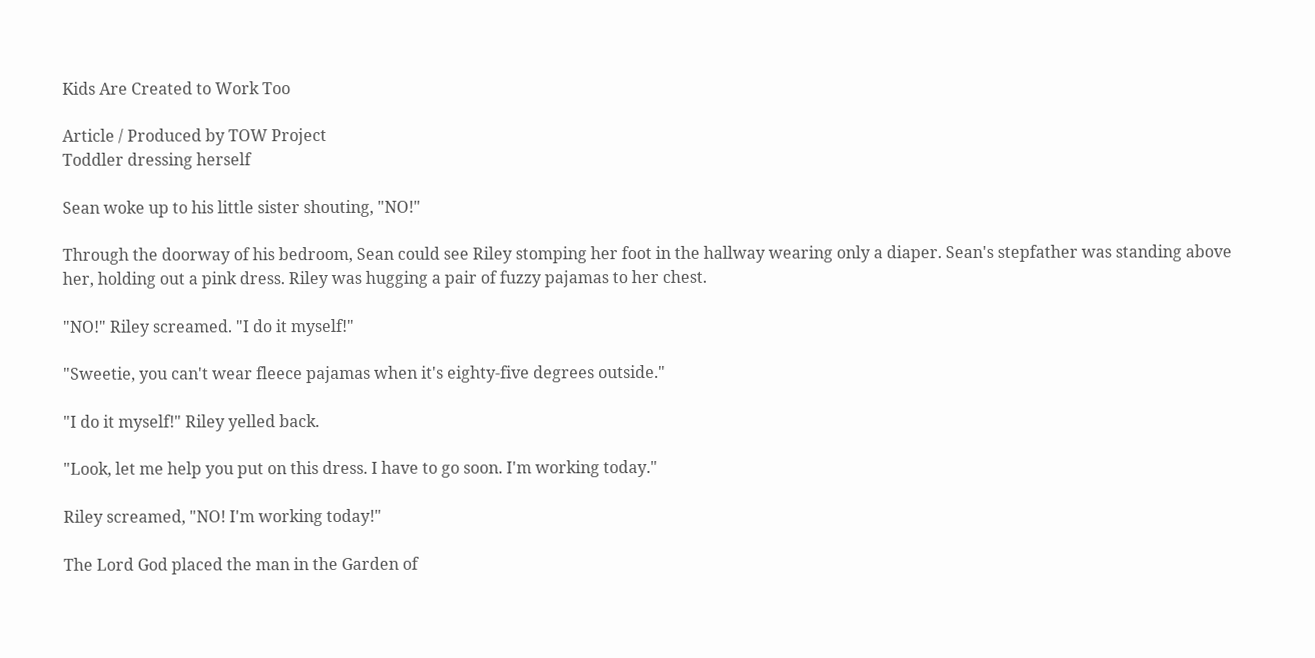Kids Are Created to Work Too

Article / Produced by TOW Project
Toddler dressing herself

Sean woke up to his little sister shouting, "NO!"

Through the doorway of his bedroom, Sean could see Riley stomping her foot in the hallway wearing only a diaper. Sean's stepfather was standing above her, holding out a pink dress. Riley was hugging a pair of fuzzy pajamas to her chest.

"NO!" Riley screamed. "I do it myself!"

"Sweetie, you can't wear fleece pajamas when it's eighty-five degrees outside."

"I do it myself!" Riley yelled back.

"Look, let me help you put on this dress. I have to go soon. I'm working today."

Riley screamed, "NO! I'm working today!"

The Lord God placed the man in the Garden of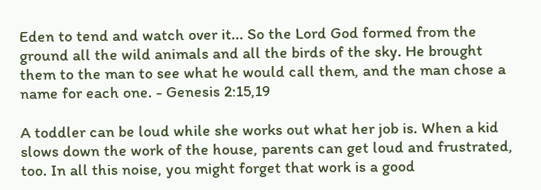Eden to tend and watch over it... So the Lord God formed from the ground all the wild animals and all the birds of the sky. He brought them to the man to see what he would call them, and the man chose a name for each one. - Genesis 2:15,19

A toddler can be loud while she works out what her job is. When a kid slows down the work of the house, parents can get loud and frustrated, too. In all this noise, you might forget that work is a good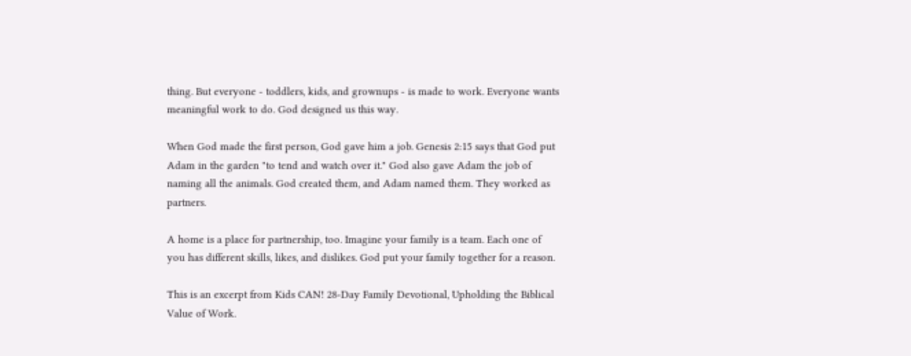thing. But everyone - toddlers, kids, and grownups - is made to work. Everyone wants meaningful work to do. God designed us this way.

When God made the first person, God gave him a job. Genesis 2:15 says that God put Adam in the garden "to tend and watch over it." God also gave Adam the job of naming all the animals. God created them, and Adam named them. They worked as partners.

A home is a place for partnership, too. Imagine your family is a team. Each one of you has different skills, likes, and dislikes. God put your family together for a reason.

This is an excerpt from Kids CAN! 28-Day Family Devotional, Upholding the Biblical Value of Work.